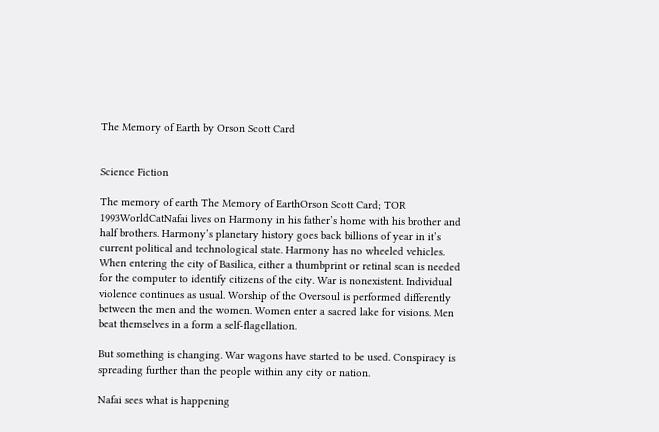The Memory of Earth by Orson Scott Card


Science Fiction

The memory of earth The Memory of EarthOrson Scott Card; TOR 1993WorldCatNafai lives on Harmony in his father’s home with his brother and half brothers. Harmony’s planetary history goes back billions of year in it’s current political and technological state. Harmony has no wheeled vehicles. When entering the city of Basilica, either a thumbprint or retinal scan is needed for the computer to identify citizens of the city. War is nonexistent. Individual violence continues as usual. Worship of the Oversoul is performed differently between the men and the women. Women enter a sacred lake for visions. Men beat themselves in a form a self-flagellation.

But something is changing. War wagons have started to be used. Conspiracy is spreading further than the people within any city or nation.

Nafai sees what is happening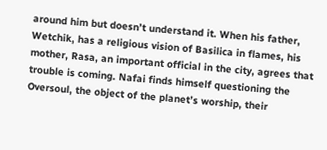around him but doesn’t understand it. When his father, Wetchik, has a religious vision of Basilica in flames, his mother, Rasa, an important official in the city, agrees that trouble is coming. Nafai finds himself questioning the Oversoul, the object of the planet’s worship, their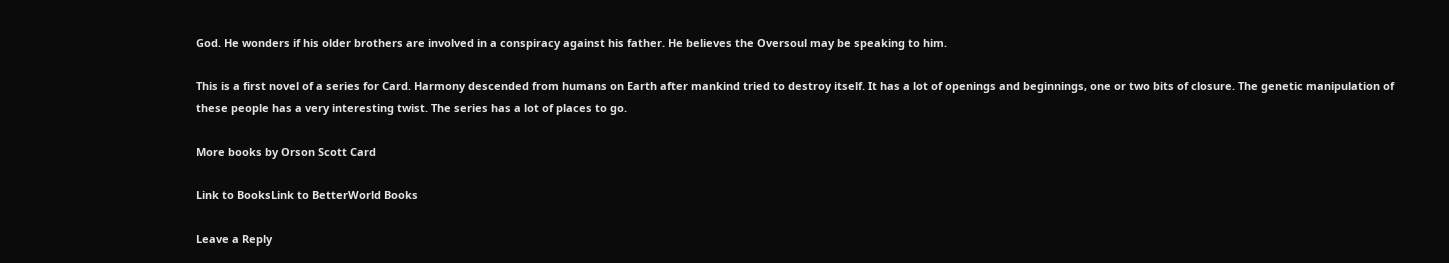God. He wonders if his older brothers are involved in a conspiracy against his father. He believes the Oversoul may be speaking to him.

This is a first novel of a series for Card. Harmony descended from humans on Earth after mankind tried to destroy itself. It has a lot of openings and beginnings, one or two bits of closure. The genetic manipulation of these people has a very interesting twist. The series has a lot of places to go.

More books by Orson Scott Card

Link to BooksLink to BetterWorld Books

Leave a Reply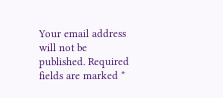Your email address will not be published. Required fields are marked *